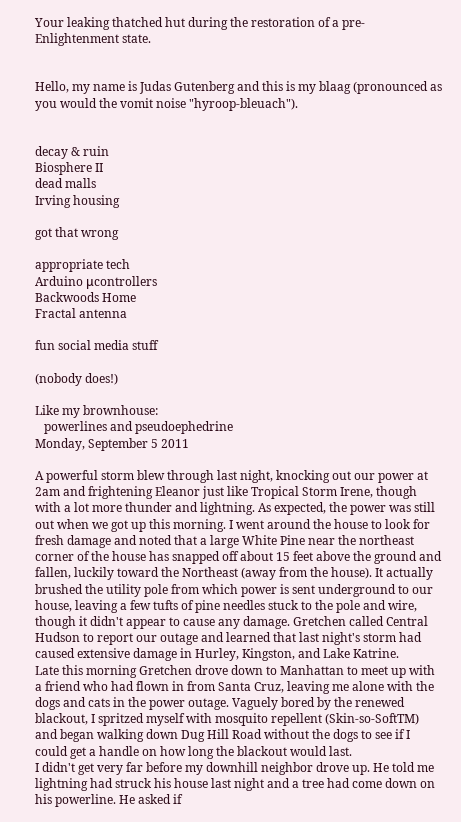Your leaking thatched hut during the restoration of a pre-Enlightenment state.


Hello, my name is Judas Gutenberg and this is my blaag (pronounced as you would the vomit noise "hyroop-bleuach").


decay & ruin
Biosphere II
dead malls
Irving housing

got that wrong

appropriate tech
Arduino μcontrollers
Backwoods Home
Fractal antenna

fun social media stuff

(nobody does!)

Like my brownhouse:
   powerlines and pseudoephedrine
Monday, September 5 2011

A powerful storm blew through last night, knocking out our power at 2am and frightening Eleanor just like Tropical Storm Irene, though with a lot more thunder and lightning. As expected, the power was still out when we got up this morning. I went around the house to look for fresh damage and noted that a large White Pine near the northeast corner of the house has snapped off about 15 feet above the ground and fallen, luckily toward the Northeast (away from the house). It actually brushed the utility pole from which power is sent underground to our house, leaving a few tufts of pine needles stuck to the pole and wire, though it didn't appear to cause any damage. Gretchen called Central Hudson to report our outage and learned that last night's storm had caused extensive damage in Hurley, Kingston, and Lake Katrine.
Late this morning Gretchen drove down to Manhattan to meet up with a friend who had flown in from Santa Cruz, leaving me alone with the dogs and cats in the power outage. Vaguely bored by the renewed blackout, I spritzed myself with mosquito repellent (Skin-so-SoftTM) and began walking down Dug Hill Road without the dogs to see if I could get a handle on how long the blackout would last.
I didn't get very far before my downhill neighbor drove up. He told me lightning had struck his house last night and a tree had come down on his powerline. He asked if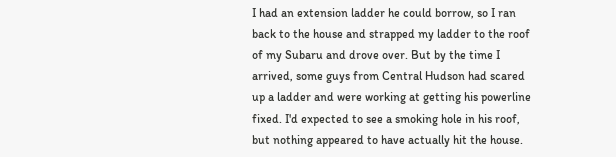I had an extension ladder he could borrow, so I ran back to the house and strapped my ladder to the roof of my Subaru and drove over. But by the time I arrived, some guys from Central Hudson had scared up a ladder and were working at getting his powerline fixed. I'd expected to see a smoking hole in his roof, but nothing appeared to have actually hit the house.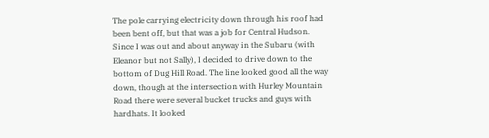The pole carrying electricity down through his roof had been bent off, but that was a job for Central Hudson.
Since I was out and about anyway in the Subaru (with Eleanor but not Sally), I decided to drive down to the bottom of Dug Hill Road. The line looked good all the way down, though at the intersection with Hurley Mountain Road there were several bucket trucks and guys with hardhats. It looked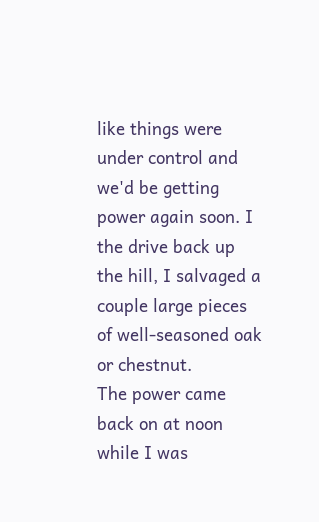like things were under control and we'd be getting power again soon. I the drive back up the hill, I salvaged a couple large pieces of well-seasoned oak or chestnut.
The power came back on at noon while I was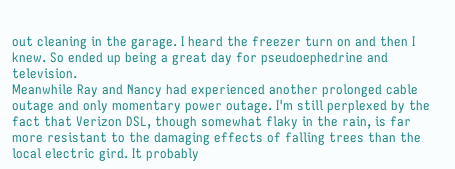out cleaning in the garage. I heard the freezer turn on and then I knew. So ended up being a great day for pseudoephedrine and television.
Meanwhile Ray and Nancy had experienced another prolonged cable outage and only momentary power outage. I'm still perplexed by the fact that Verizon DSL, though somewhat flaky in the rain, is far more resistant to the damaging effects of falling trees than the local electric gird. It probably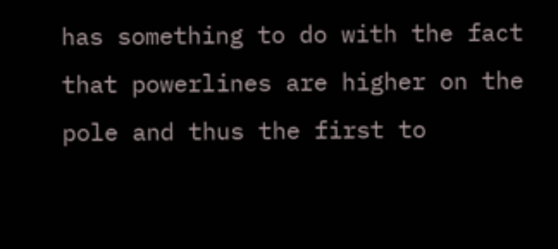has something to do with the fact that powerlines are higher on the pole and thus the first to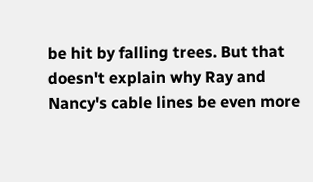be hit by falling trees. But that doesn't explain why Ray and Nancy's cable lines be even more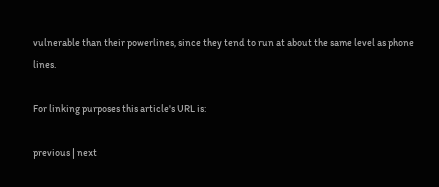vulnerable than their powerlines, since they tend to run at about the same level as phone lines.

For linking purposes this article's URL is:

previous | next